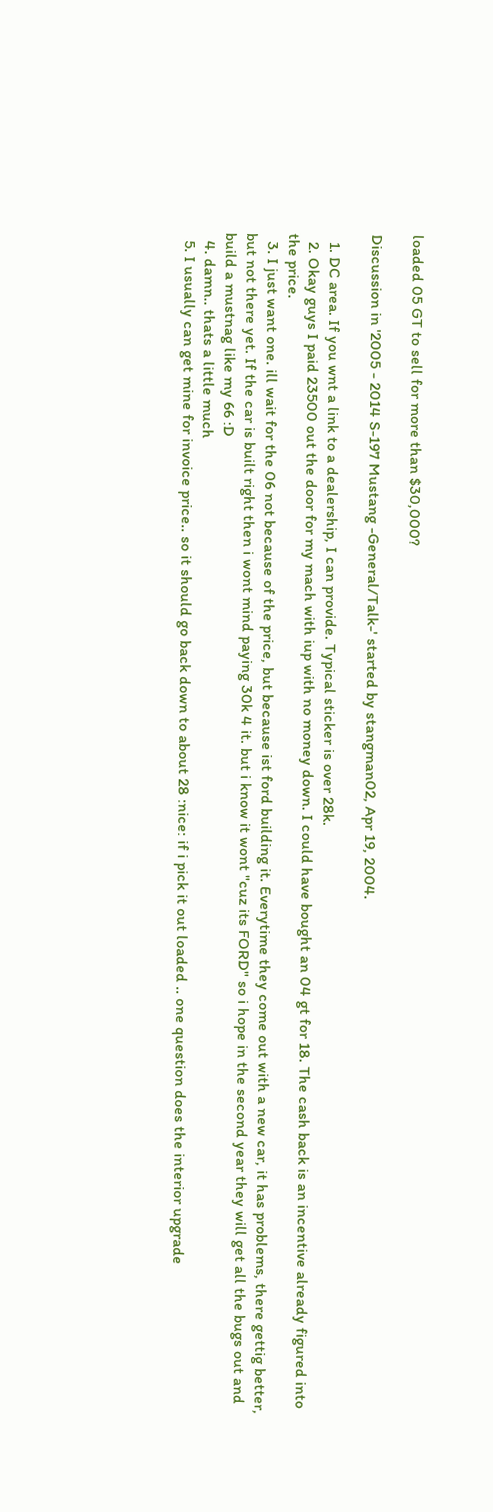loaded 05 GT to sell for more than $30,000?

Discussion in '2005 - 2014 S-197 Mustang -General/Talk-' started by stangman02, Apr 19, 2004.

  1. DC area. If you wnt a link to a dealership, I can provide. Typical sticker is over 28k.
  2. Okay guys I paid 23500 out the door for my mach with iup with no money down. I could have bought an 04 gt for 18. The cash back is an incentive already figured into the price.
  3. I just want one. ill wait for the 06 not because of the price, but because ist ford building it. Everytime they come out with a new car, it has problems, there gettig better, but not there yet. If the car is built right then i wont mind paying 30k 4 it. but i know it wont "cuz its FORD" so i hope in the second year they will get all the bugs out and build a mustnag like my 66 :D
  4. damn.. thats a little much
  5. I usually can get mine for invoice price.. so it should go back down to about 28 :nice: if i pick it out loaded .. one question does the interior upgrade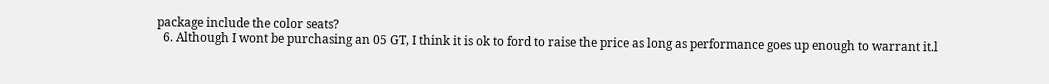package include the color seats?
  6. Although I wont be purchasing an 05 GT, I think it is ok to ford to raise the price as long as performance goes up enough to warrant it.l